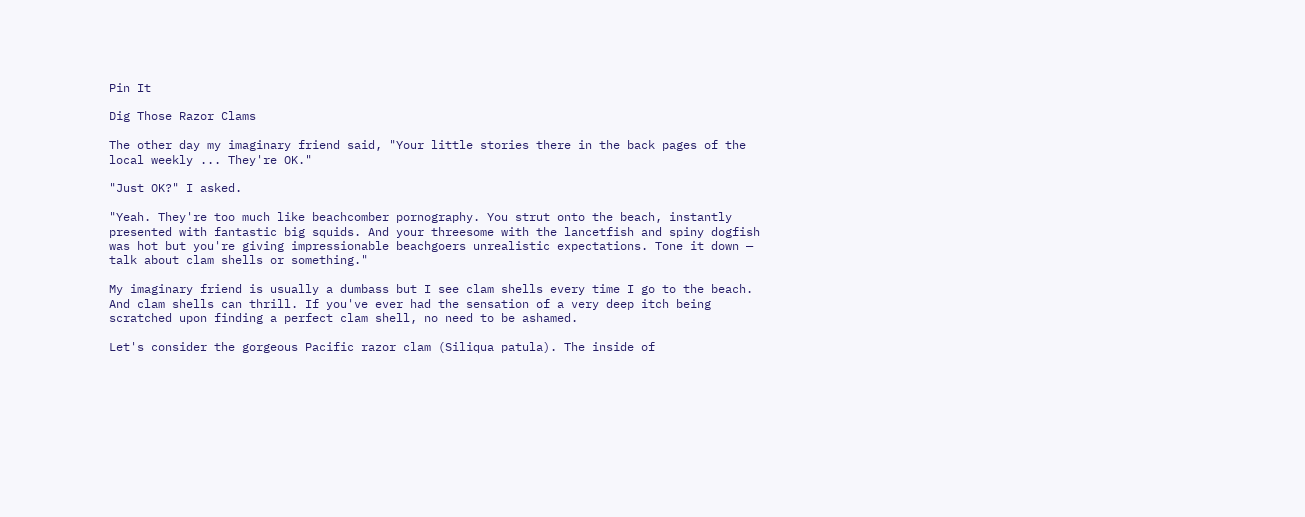Pin It

Dig Those Razor Clams

The other day my imaginary friend said, "Your little stories there in the back pages of the local weekly ... They're OK."

"Just OK?" I asked.

"Yeah. They're too much like beachcomber pornography. You strut onto the beach, instantly presented with fantastic big squids. And your threesome with the lancetfish and spiny dogfish was hot but you're giving impressionable beachgoers unrealistic expectations. Tone it down — talk about clam shells or something."

My imaginary friend is usually a dumbass but I see clam shells every time I go to the beach. And clam shells can thrill. If you've ever had the sensation of a very deep itch being scratched upon finding a perfect clam shell, no need to be ashamed.

Let's consider the gorgeous Pacific razor clam (Siliqua patula). The inside of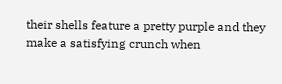their shells feature a pretty purple and they make a satisfying crunch when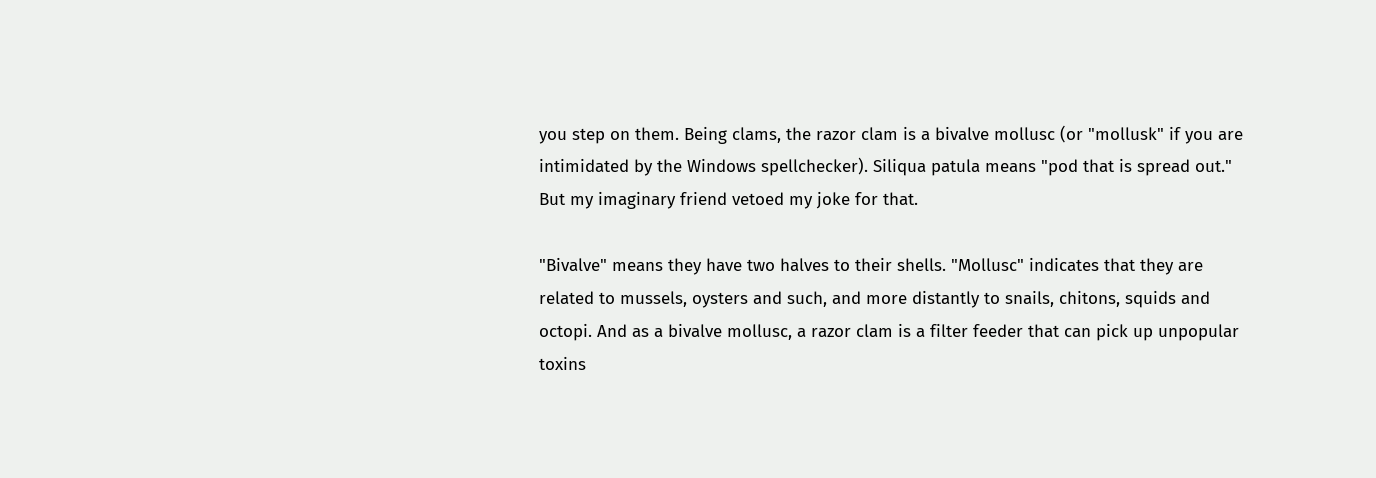you step on them. Being clams, the razor clam is a bivalve mollusc (or "mollusk" if you are intimidated by the Windows spellchecker). Siliqua patula means "pod that is spread out." But my imaginary friend vetoed my joke for that.

"Bivalve" means they have two halves to their shells. "Mollusc" indicates that they are related to mussels, oysters and such, and more distantly to snails, chitons, squids and octopi. And as a bivalve mollusc, a razor clam is a filter feeder that can pick up unpopular toxins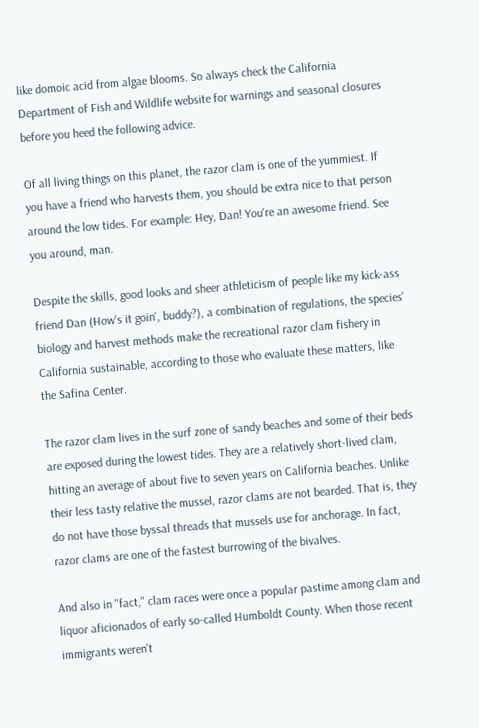like domoic acid from algae blooms. So always check the California Department of Fish and Wildlife website for warnings and seasonal closures before you heed the following advice.

Of all living things on this planet, the razor clam is one of the yummiest. If you have a friend who harvests them, you should be extra nice to that person around the low tides. For example: Hey, Dan! You're an awesome friend. See you around, man.

Despite the skills, good looks and sheer athleticism of people like my kick-ass friend Dan (How's it goin', buddy?), a combination of regulations, the species' biology and harvest methods make the recreational razor clam fishery in California sustainable, according to those who evaluate these matters, like the Safina Center.

The razor clam lives in the surf zone of sandy beaches and some of their beds are exposed during the lowest tides. They are a relatively short-lived clam, hitting an average of about five to seven years on California beaches. Unlike their less tasty relative the mussel, razor clams are not bearded. That is, they do not have those byssal threads that mussels use for anchorage. In fact, razor clams are one of the fastest burrowing of the bivalves.

And also in "fact," clam races were once a popular pastime among clam and liquor aficionados of early so-called Humboldt County. When those recent immigrants weren't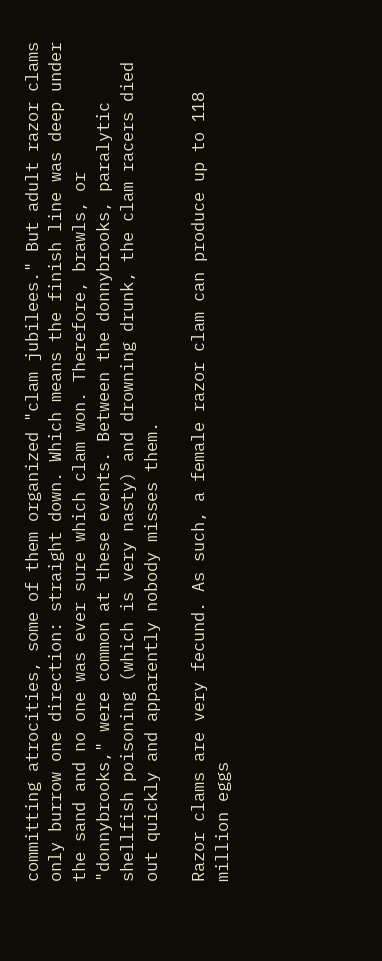committing atrocities, some of them organized "clam jubilees." But adult razor clams only burrow one direction: straight down. Which means the finish line was deep under the sand and no one was ever sure which clam won. Therefore, brawls, or "donnybrooks," were common at these events. Between the donnybrooks, paralytic shellfish poisoning (which is very nasty) and drowning drunk, the clam racers died out quickly and apparently nobody misses them.

Razor clams are very fecund. As such, a female razor clam can produce up to 118 million eggs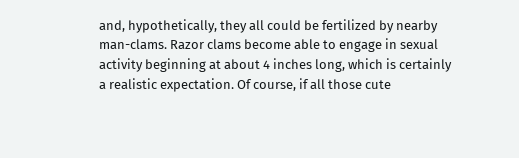and, hypothetically, they all could be fertilized by nearby man-clams. Razor clams become able to engage in sexual activity beginning at about 4 inches long, which is certainly a realistic expectation. Of course, if all those cute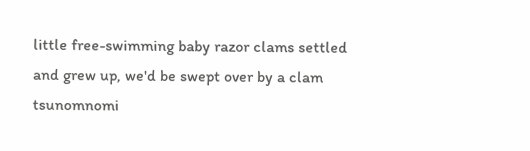little free-swimming baby razor clams settled and grew up, we'd be swept over by a clam tsunomnomi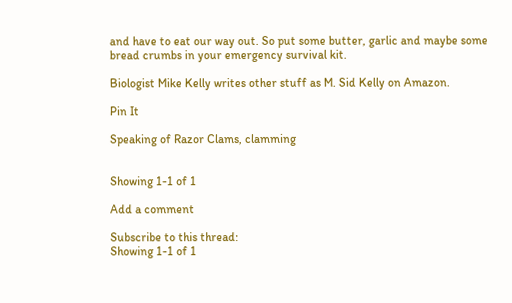and have to eat our way out. So put some butter, garlic and maybe some bread crumbs in your emergency survival kit.

Biologist Mike Kelly writes other stuff as M. Sid Kelly on Amazon.

Pin It

Speaking of Razor Clams, clamming


Showing 1-1 of 1

Add a comment

Subscribe to this thread:
Showing 1-1 of 1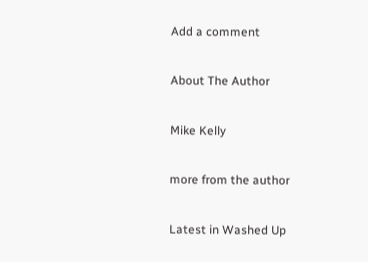Add a comment

About The Author

Mike Kelly

more from the author

Latest in Washed Up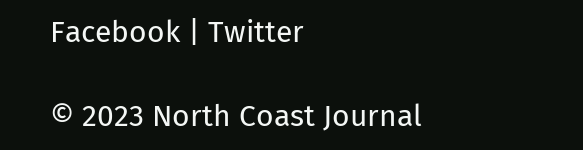Facebook | Twitter

© 2023 North Coast Journal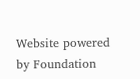Website powered by Foundation